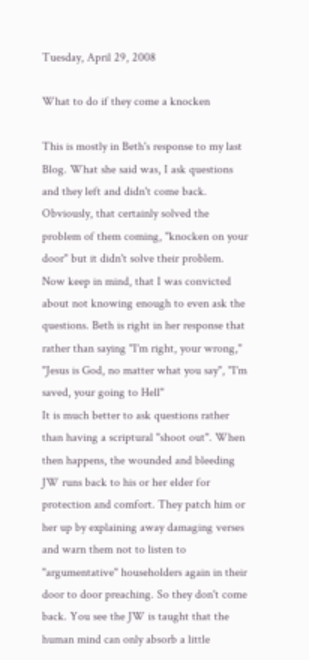Tuesday, April 29, 2008

What to do if they come a knocken

This is mostly in Beth's response to my last Blog. What she said was, I ask questions and they left and didn't come back. Obviously, that certainly solved the problem of them coming, "knocken on your door" but it didn't solve their problem.
Now keep in mind, that I was convicted about not knowing enough to even ask the questions. Beth is right in her response that rather than saying "I'm right, your wrong," "Jesus is God, no matter what you say", "I'm saved, your going to Hell"
It is much better to ask questions rather than having a scriptural "shoot out". When then happens, the wounded and bleeding JW runs back to his or her elder for protection and comfort. They patch him or her up by explaining away damaging verses and warn them not to listen to "argumentative" householders again in their door to door preaching. So they don't come back. You see the JW is taught that the human mind can only absorb a little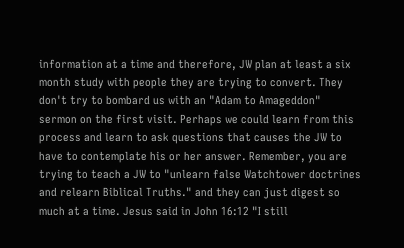information at a time and therefore, JW plan at least a six month study with people they are trying to convert. They don't try to bombard us with an "Adam to Amageddon" sermon on the first visit. Perhaps we could learn from this process and learn to ask questions that causes the JW to have to contemplate his or her answer. Remember, you are trying to teach a JW to "unlearn false Watchtower doctrines and relearn Biblical Truths." and they can just digest so much at a time. Jesus said in John 16:12 "I still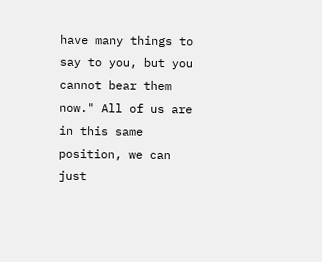have many things to say to you, but you cannot bear them now." All of us are in this same position, we can just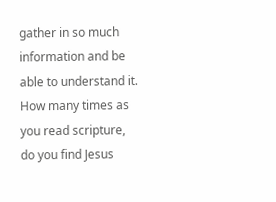gather in so much information and be able to understand it. How many times as you read scripture, do you find Jesus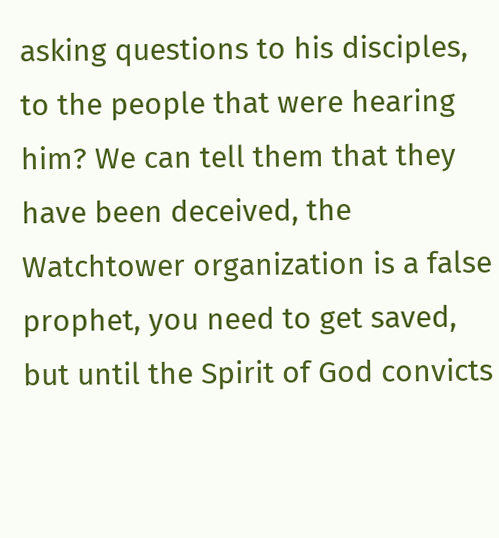asking questions to his disciples, to the people that were hearing him? We can tell them that they have been deceived, the Watchtower organization is a false prophet, you need to get saved, but until the Spirit of God convicts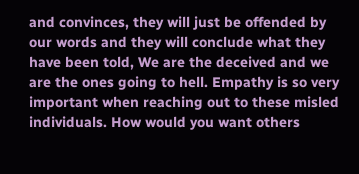and convinces, they will just be offended by our words and they will conclude what they have been told, We are the deceived and we are the ones going to hell. Empathy is so very important when reaching out to these misled individuals. How would you want others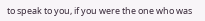to speak to you, if you were the one who was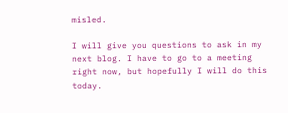misled.

I will give you questions to ask in my next blog. I have to go to a meeting right now, but hopefully I will do this today.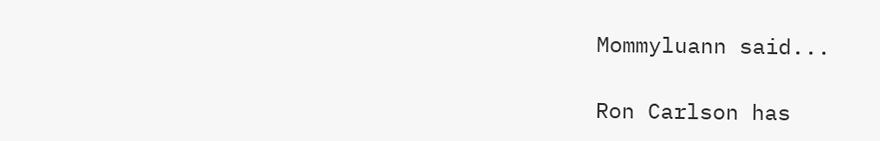Mommyluann said...

Ron Carlson has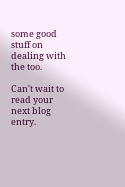some good stuff on dealing with the too.

Can't wait to read your next blog entry.